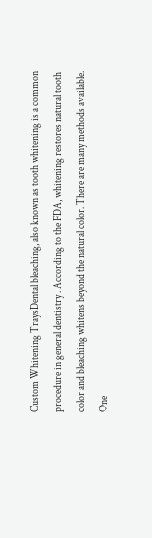Custom Whitening TraysDental bleaching, also known as tooth whitening is a common procedure in general dentistry . According to the FDA, whitening restores natural tooth color and bleaching whitens beyond the natural color. There are many methods available. One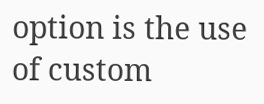option is the use of custom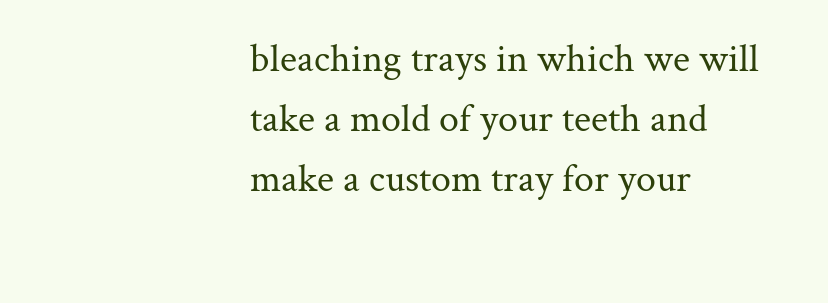bleaching trays in which we will take a mold of your teeth and make a custom tray for your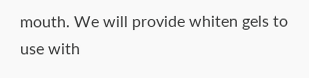mouth. We will provide whiten gels to use with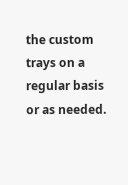the custom trays on a regular basis or as needed.